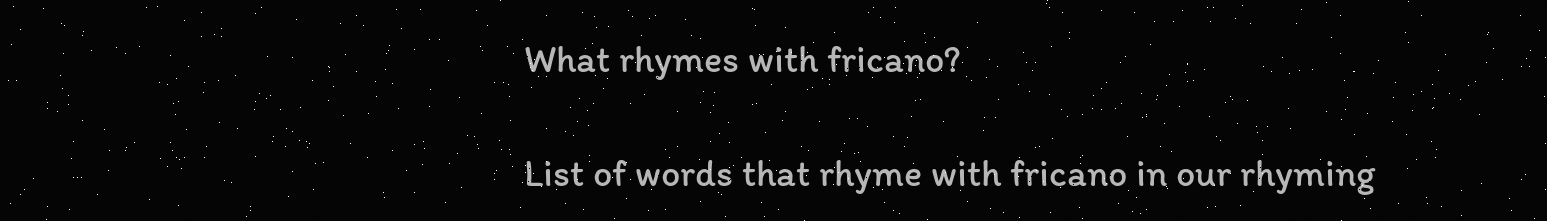What rhymes with fricano?

List of words that rhyme with fricano in our rhyming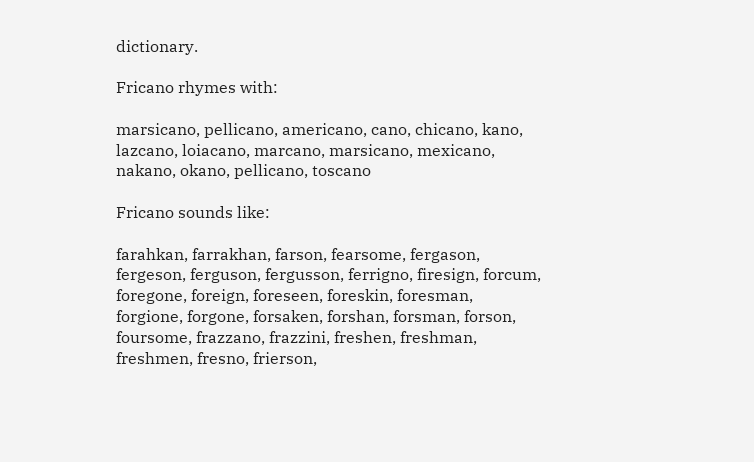dictionary.

Fricano rhymes with:

marsicano, pellicano, americano, cano, chicano, kano, lazcano, loiacano, marcano, marsicano, mexicano, nakano, okano, pellicano, toscano

Fricano sounds like:

farahkan, farrakhan, farson, fearsome, fergason, fergeson, ferguson, fergusson, ferrigno, firesign, forcum, foregone, foreign, foreseen, foreskin, foresman, forgione, forgone, forsaken, forshan, forsman, forson, foursome, frazzano, frazzini, freshen, freshman, freshmen, fresno, frierson,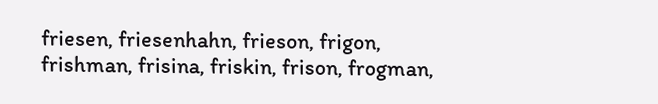friesen, friesenhahn, frieson, frigon, frishman, frisina, friskin, frison, frogman,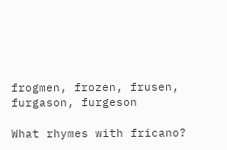frogmen, frozen, frusen, furgason, furgeson

What rhymes with fricano?